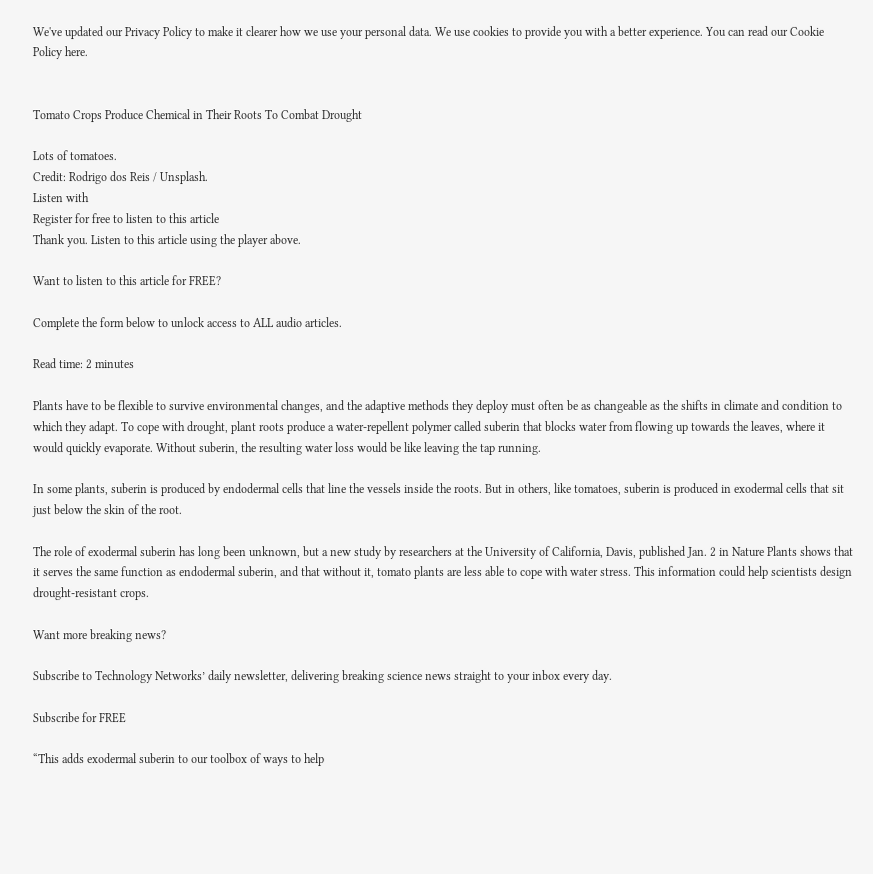We've updated our Privacy Policy to make it clearer how we use your personal data. We use cookies to provide you with a better experience. You can read our Cookie Policy here.


Tomato Crops Produce Chemical in Their Roots To Combat Drought

Lots of tomatoes.
Credit: Rodrigo dos Reis / Unsplash.
Listen with
Register for free to listen to this article
Thank you. Listen to this article using the player above.

Want to listen to this article for FREE?

Complete the form below to unlock access to ALL audio articles.

Read time: 2 minutes

Plants have to be flexible to survive environmental changes, and the adaptive methods they deploy must often be as changeable as the shifts in climate and condition to which they adapt. To cope with drought, plant roots produce a water-repellent polymer called suberin that blocks water from flowing up towards the leaves, where it would quickly evaporate. Without suberin, the resulting water loss would be like leaving the tap running.

In some plants, suberin is produced by endodermal cells that line the vessels inside the roots. But in others, like tomatoes, suberin is produced in exodermal cells that sit just below the skin of the root.

The role of exodermal suberin has long been unknown, but a new study by researchers at the University of California, Davis, published Jan. 2 in Nature Plants shows that it serves the same function as endodermal suberin, and that without it, tomato plants are less able to cope with water stress. This information could help scientists design drought-resistant crops.

Want more breaking news?

Subscribe to Technology Networks’ daily newsletter, delivering breaking science news straight to your inbox every day.

Subscribe for FREE

“This adds exodermal suberin to our toolbox of ways to help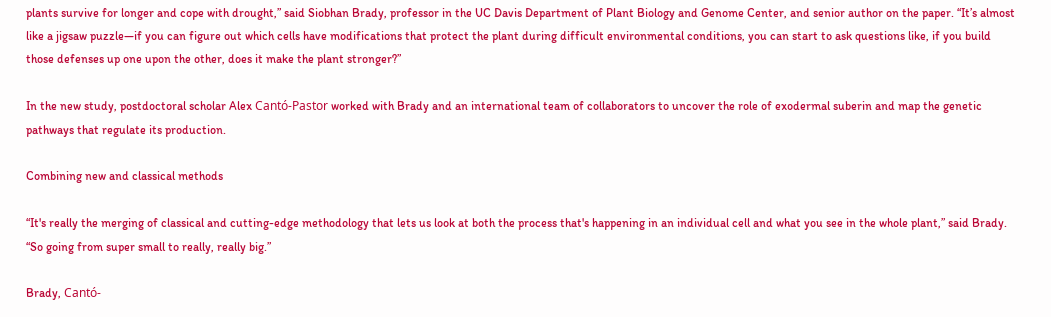plants survive for longer and cope with drought,” said Siobhan Brady, professor in the UC Davis Department of Plant Biology and Genome Center, and senior author on the paper. “It’s almost like a jigsaw puzzle—if you can figure out which cells have modifications that protect the plant during difficult environmental conditions, you can start to ask questions like, if you build those defenses up one upon the other, does it make the plant stronger?”

In the new study, postdoctoral scholar Alex Cantó-Pastor worked with Brady and an international team of collaborators to uncover the role of exodermal suberin and map the genetic pathways that regulate its production.

Combining new and classical methods

“It's really the merging of classical and cutting-edge methodology that lets us look at both the process that's happening in an individual cell and what you see in the whole plant,” said Brady. “So going from super small to really, really big.”

Brady, Cantó-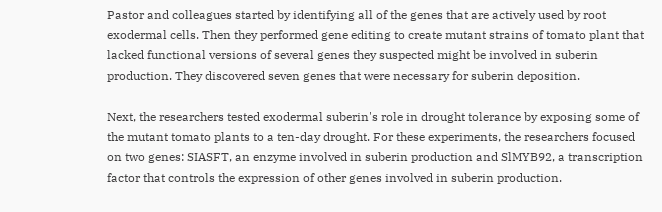Pastor and colleagues started by identifying all of the genes that are actively used by root exodermal cells. Then they performed gene editing to create mutant strains of tomato plant that lacked functional versions of several genes they suspected might be involved in suberin production. They discovered seven genes that were necessary for suberin deposition.

Next, the researchers tested exodermal suberin's role in drought tolerance by exposing some of the mutant tomato plants to a ten-day drought. For these experiments, the researchers focused on two genes: SIASFT, an enzyme involved in suberin production and SlMYB92, a transcription factor that controls the expression of other genes involved in suberin production.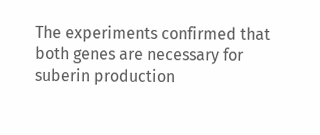The experiments confirmed that both genes are necessary for suberin production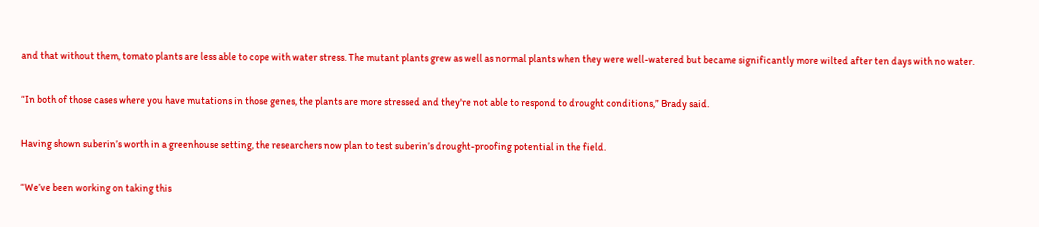and that without them, tomato plants are less able to cope with water stress. The mutant plants grew as well as normal plants when they were well-watered but became significantly more wilted after ten days with no water.

“In both of those cases where you have mutations in those genes, the plants are more stressed and they're not able to respond to drought conditions,” Brady said.

Having shown suberin’s worth in a greenhouse setting, the researchers now plan to test suberin’s drought-proofing potential in the field.

“We’ve been working on taking this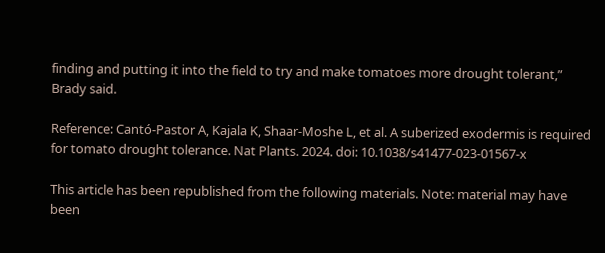finding and putting it into the field to try and make tomatoes more drought tolerant,” Brady said.

Reference: Cantó-Pastor A, Kajala K, Shaar-Moshe L, et al. A suberized exodermis is required for tomato drought tolerance. Nat Plants. 2024. doi: 10.1038/s41477-023-01567-x

This article has been republished from the following materials. Note: material may have been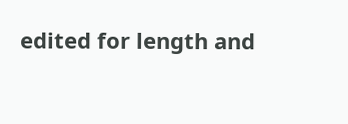edited for length and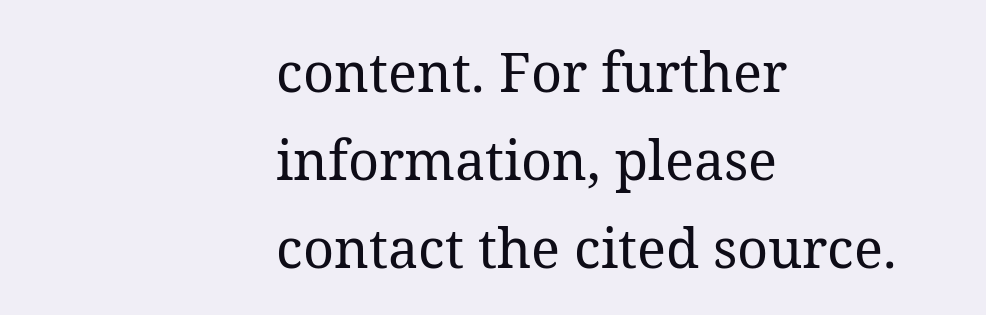content. For further information, please contact the cited source.